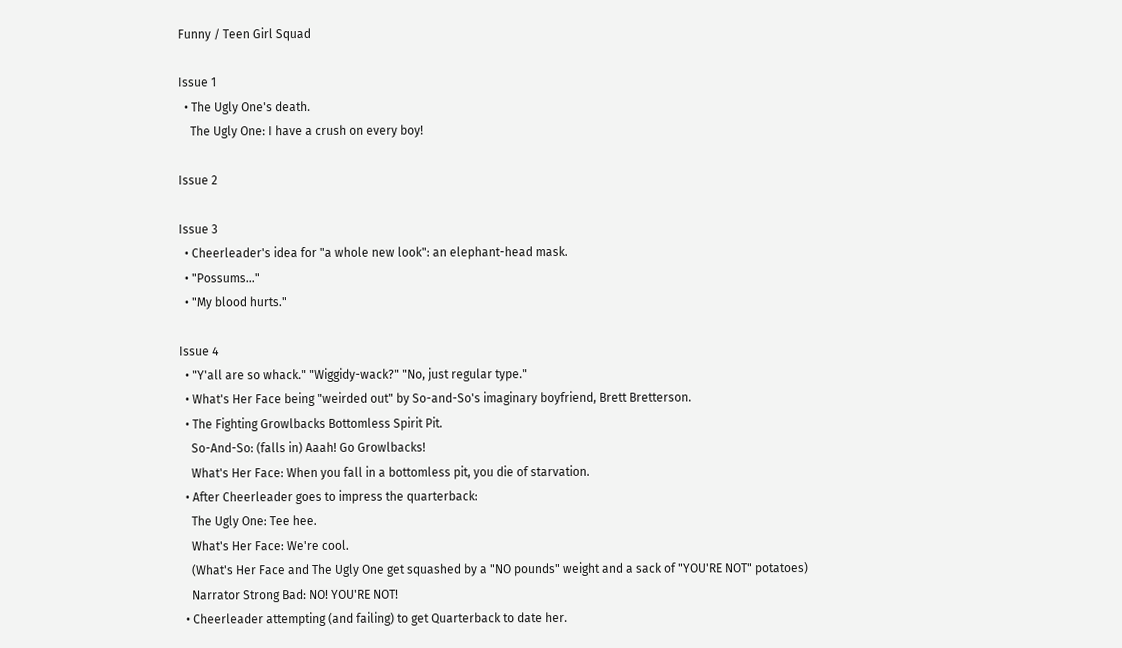Funny / Teen Girl Squad

Issue 1
  • The Ugly One's death.
    The Ugly One: I have a crush on every boy!

Issue 2

Issue 3
  • Cheerleader's idea for "a whole new look": an elephant-head mask.
  • "Possums..."
  • "My blood hurts."

Issue 4
  • "Y'all are so whack." "Wiggidy-wack?" "No, just regular type."
  • What's Her Face being "weirded out" by So-and-So's imaginary boyfriend, Brett Bretterson.
  • The Fighting Growlbacks Bottomless Spirit Pit.
    So-And-So: (falls in) Aaah! Go Growlbacks!
    What's Her Face: When you fall in a bottomless pit, you die of starvation.
  • After Cheerleader goes to impress the quarterback:
    The Ugly One: Tee hee.
    What's Her Face: We're cool.
    (What's Her Face and The Ugly One get squashed by a "NO pounds" weight and a sack of "YOU'RE NOT" potatoes)
    Narrator Strong Bad: NO! YOU'RE NOT!
  • Cheerleader attempting (and failing) to get Quarterback to date her.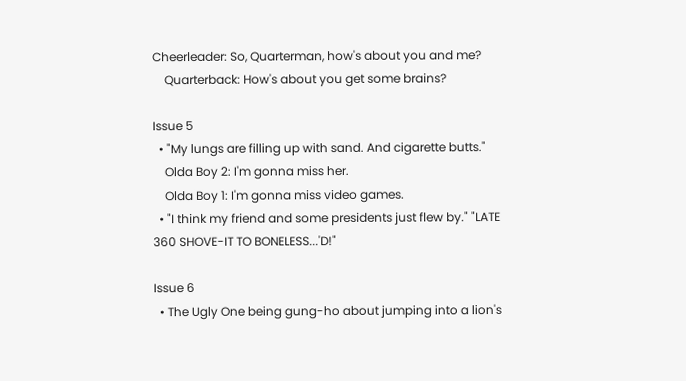Cheerleader: So, Quarterman, how's about you and me?
    Quarterback: How's about you get some brains?

Issue 5
  • "My lungs are filling up with sand. And cigarette butts."
    Olda Boy 2: I'm gonna miss her.
    Olda Boy 1: I'm gonna miss video games.
  • "I think my friend and some presidents just flew by." "LATE 360 SHOVE-IT TO BONELESS...'D!"

Issue 6
  • The Ugly One being gung-ho about jumping into a lion's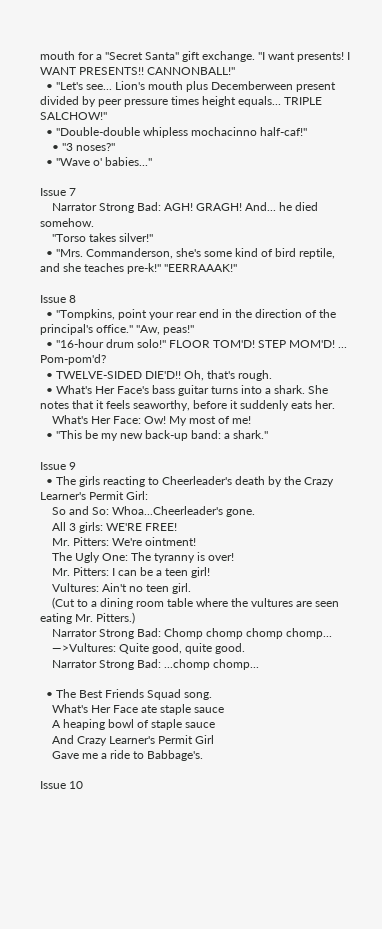mouth for a "Secret Santa" gift exchange. "I want presents! I WANT PRESENTS!! CANNONBALL!"
  • "Let's see... Lion's mouth plus Decemberween present divided by peer pressure times height equals... TRIPLE SALCHOW!"
  • "Double-double whipless mochacinno half-caf!"
    • "3 noses?"
  • "Wave o' babies..."

Issue 7
    Narrator Strong Bad: AGH! GRAGH! And... he died somehow.
    "Torso takes silver!"
  • "Mrs. Commanderson, she's some kind of bird reptile, and she teaches pre-k!" "EERRAAAK!"

Issue 8
  • "Tompkins, point your rear end in the direction of the principal's office." "Aw, peas!"
  • "16-hour drum solo!" FLOOR TOM'D! STEP MOM'D! ... Pom-pom'd?
  • TWELVE-SIDED DIE'D!! Oh, that's rough.
  • What's Her Face's bass guitar turns into a shark. She notes that it feels seaworthy, before it suddenly eats her.
    What's Her Face: Ow! My most of me!
  • "This be my new back-up band: a shark."

Issue 9
  • The girls reacting to Cheerleader's death by the Crazy Learner's Permit Girl:
    So and So: Whoa...Cheerleader's gone.
    All 3 girls: WE'RE FREE!
    Mr. Pitters: We're ointment!
    The Ugly One: The tyranny is over!
    Mr. Pitters: I can be a teen girl!
    Vultures: Ain't no teen girl.
    (Cut to a dining room table where the vultures are seen eating Mr. Pitters.)
    Narrator Strong Bad: Chomp chomp chomp chomp...
    —>Vultures: Quite good, quite good.
    Narrator Strong Bad: ...chomp chomp...

  • The Best Friends Squad song.
    What's Her Face ate staple sauce
    A heaping bowl of staple sauce
    And Crazy Learner's Permit Girl
    Gave me a ride to Babbage's.

Issue 10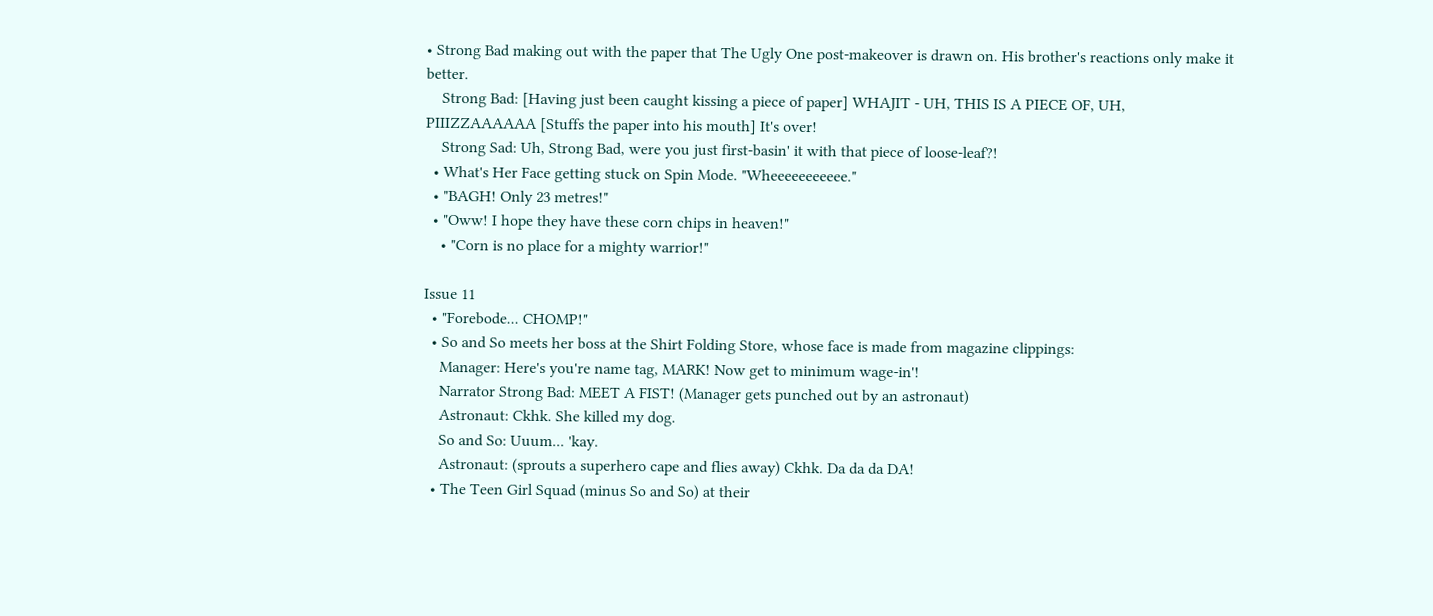• Strong Bad making out with the paper that The Ugly One post-makeover is drawn on. His brother's reactions only make it better.
    Strong Bad: [Having just been caught kissing a piece of paper] WHAJIT - UH, THIS IS A PIECE OF, UH, PIIIZZAAAAAA [Stuffs the paper into his mouth] It's over!
    Strong Sad: Uh, Strong Bad, were you just first-basin' it with that piece of loose-leaf?!
  • What's Her Face getting stuck on Spin Mode. "Wheeeeeeeeeee."
  • "BAGH! Only 23 metres!"
  • "Oww! I hope they have these corn chips in heaven!"
    • "Corn is no place for a mighty warrior!"

Issue 11
  • "Forebode... CHOMP!"
  • So and So meets her boss at the Shirt Folding Store, whose face is made from magazine clippings:
    Manager: Here's you're name tag, MARK! Now get to minimum wage-in'!
    Narrator Strong Bad: MEET A FIST! (Manager gets punched out by an astronaut)
    Astronaut: Ckhk. She killed my dog.
    So and So: Uuum... 'kay.
    Astronaut: (sprouts a superhero cape and flies away) Ckhk. Da da da DA!
  • The Teen Girl Squad (minus So and So) at their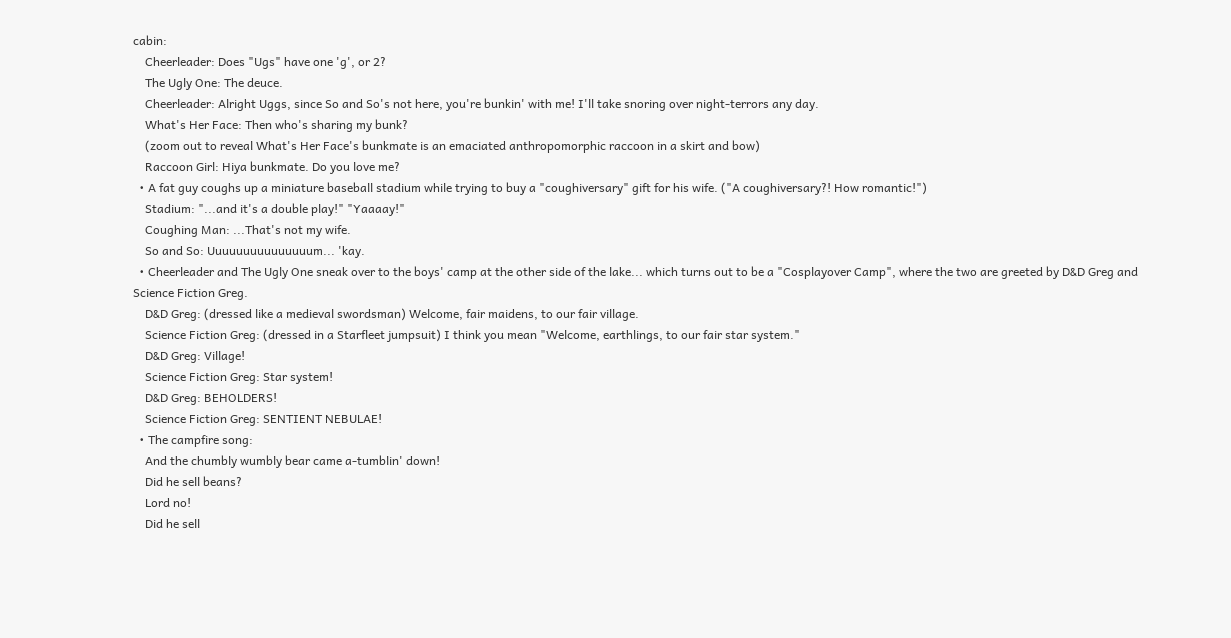cabin:
    Cheerleader: Does "Ugs" have one 'g', or 2?
    The Ugly One: The deuce.
    Cheerleader: Alright Uggs, since So and So's not here, you're bunkin' with me! I'll take snoring over night-terrors any day.
    What's Her Face: Then who's sharing my bunk?
    (zoom out to reveal What's Her Face's bunkmate is an emaciated anthropomorphic raccoon in a skirt and bow)
    Raccoon Girl: Hiya bunkmate. Do you love me?
  • A fat guy coughs up a miniature baseball stadium while trying to buy a "coughiversary" gift for his wife. ("A coughiversary?! How romantic!")
    Stadium: "...and it's a double play!" "Yaaaay!"
    Coughing Man: ...That's not my wife.
    So and So: Uuuuuuuuuuuuuuum... 'kay.
  • Cheerleader and The Ugly One sneak over to the boys' camp at the other side of the lake... which turns out to be a "Cosplayover Camp", where the two are greeted by D&D Greg and Science Fiction Greg.
    D&D Greg: (dressed like a medieval swordsman) Welcome, fair maidens, to our fair village.
    Science Fiction Greg: (dressed in a Starfleet jumpsuit) I think you mean "Welcome, earthlings, to our fair star system."
    D&D Greg: Village!
    Science Fiction Greg: Star system!
    D&D Greg: BEHOLDERS!
    Science Fiction Greg: SENTIENT NEBULAE!
  • The campfire song:
    And the chumbly wumbly bear came a-tumblin' down!
    Did he sell beans?
    Lord no!
    Did he sell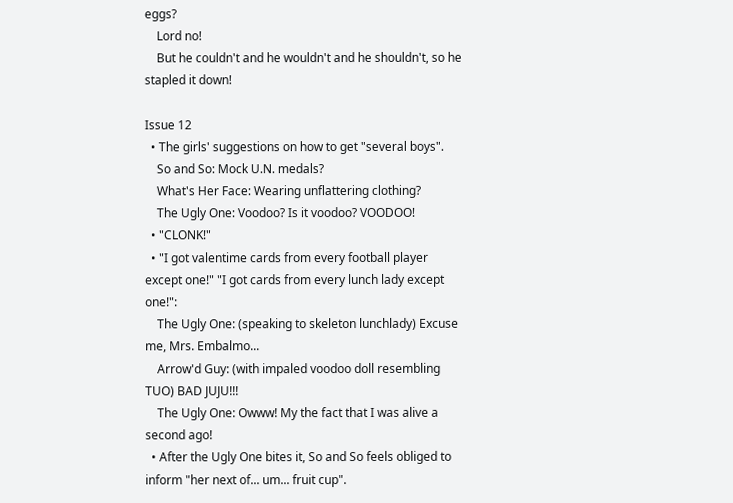eggs?
    Lord no!
    But he couldn't and he wouldn't and he shouldn't, so he stapled it down!

Issue 12
  • The girls' suggestions on how to get "several boys".
    So and So: Mock U.N. medals?
    What's Her Face: Wearing unflattering clothing?
    The Ugly One: Voodoo? Is it voodoo? VOODOO!
  • "CLONK!"
  • "I got valentime cards from every football player except one!" "I got cards from every lunch lady except one!":
    The Ugly One: (speaking to skeleton lunchlady) Excuse me, Mrs. Embalmo...
    Arrow'd Guy: (with impaled voodoo doll resembling TUO) BAD JUJU!!!
    The Ugly One: Owww! My the fact that I was alive a second ago!
  • After the Ugly One bites it, So and So feels obliged to inform "her next of... um... fruit cup".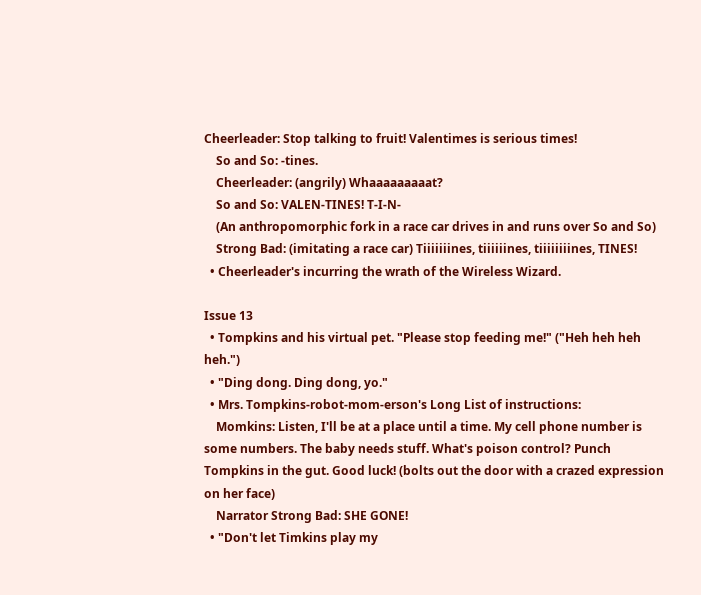Cheerleader: Stop talking to fruit! Valentimes is serious times!
    So and So: -tines.
    Cheerleader: (angrily) Whaaaaaaaaat?
    So and So: VALEN-TINES! T-I-N-
    (An anthropomorphic fork in a race car drives in and runs over So and So)
    Strong Bad: (imitating a race car) Tiiiiiiines, tiiiiiines, tiiiiiiiines, TINES!
  • Cheerleader's incurring the wrath of the Wireless Wizard.

Issue 13
  • Tompkins and his virtual pet. "Please stop feeding me!" ("Heh heh heh heh.")
  • "Ding dong. Ding dong, yo."
  • Mrs. Tompkins-robot-mom-erson's Long List of instructions:
    Momkins: Listen, I'll be at a place until a time. My cell phone number is some numbers. The baby needs stuff. What's poison control? Punch Tompkins in the gut. Good luck! (bolts out the door with a crazed expression on her face)
    Narrator Strong Bad: SHE GONE!
  • "Don't let Timkins play my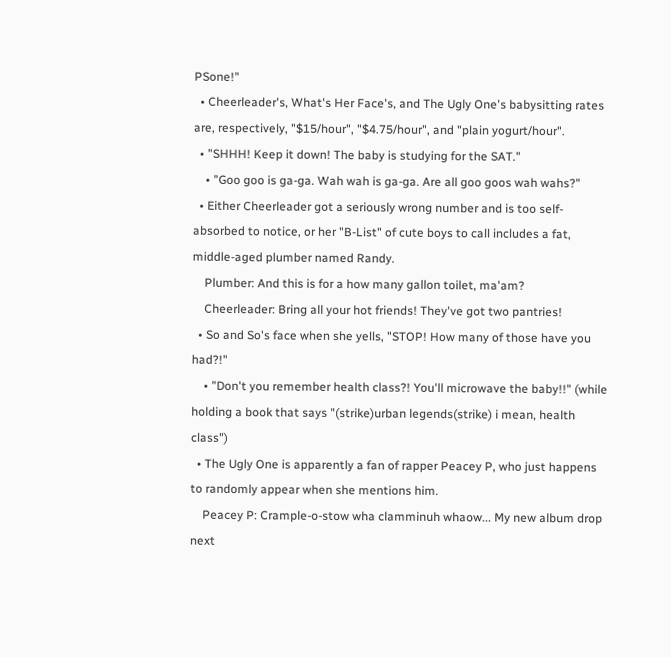PSone!"
  • Cheerleader's, What's Her Face's, and The Ugly One's babysitting rates are, respectively, "$15/hour", "$4.75/hour", and "plain yogurt/hour".
  • "SHHH! Keep it down! The baby is studying for the SAT."
    • "Goo goo is ga-ga. Wah wah is ga-ga. Are all goo goos wah wahs?"
  • Either Cheerleader got a seriously wrong number and is too self-absorbed to notice, or her "B-List" of cute boys to call includes a fat, middle-aged plumber named Randy.
    Plumber: And this is for a how many gallon toilet, ma'am?
    Cheerleader: Bring all your hot friends! They've got two pantries!
  • So and So's face when she yells, "STOP! How many of those have you had?!"
    • "Don't you remember health class?! You'll microwave the baby!!" (while holding a book that says "(strike)urban legends(strike) i mean, health class")
  • The Ugly One is apparently a fan of rapper Peacey P, who just happens to randomly appear when she mentions him.
    Peacey P: Crample-o-stow wha clamminuh whaow... My new album drop next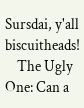Sursdai, y'all biscuitheads!
    The Ugly One: Can a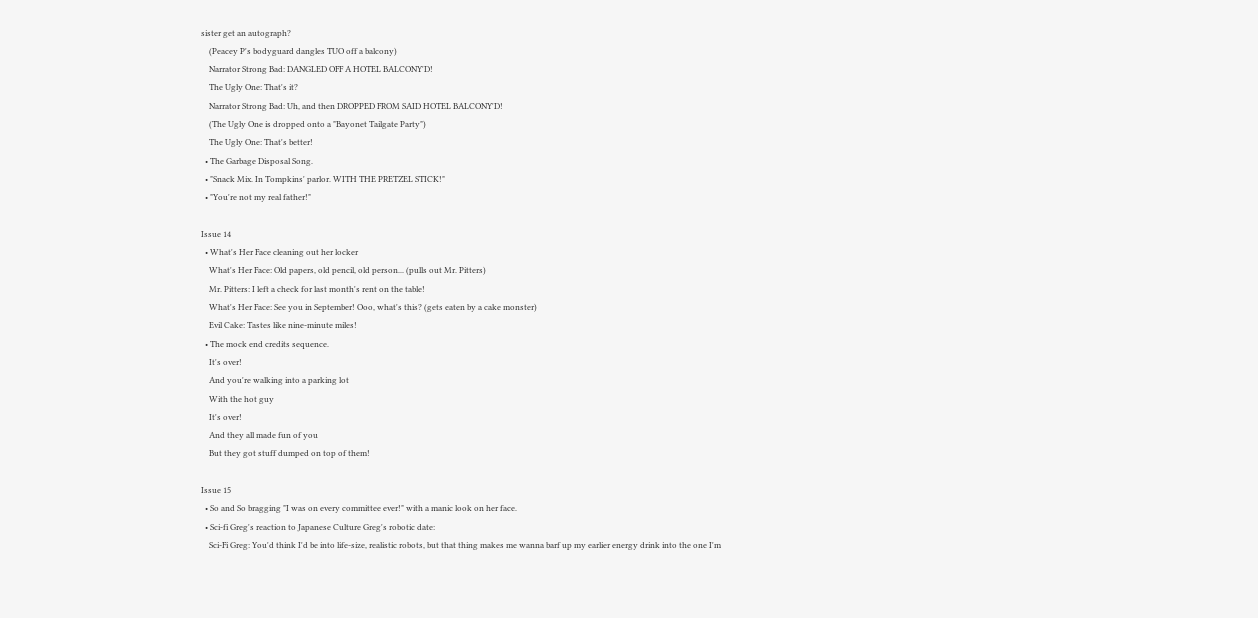sister get an autograph?
    (Peacey P's bodyguard dangles TUO off a balcony)
    Narrator Strong Bad: DANGLED OFF A HOTEL BALCONY'D!
    The Ugly One: That's it?
    Narrator Strong Bad: Uh, and then DROPPED FROM SAID HOTEL BALCONY'D!
    (The Ugly One is dropped onto a "Bayonet Tailgate Party")
    The Ugly One: That's better!
  • The Garbage Disposal Song.
  • "Snack Mix. In Tompkins' parlor. WITH THE PRETZEL STICK!"
  • "You're not my real father!"

Issue 14
  • What's Her Face cleaning out her locker
    What's Her Face: Old papers, old pencil, old person... (pulls out Mr. Pitters)
    Mr. Pitters: I left a check for last month's rent on the table!
    What's Her Face: See you in September! Ooo, what's this? (gets eaten by a cake monster)
    Evil Cake: Tastes like nine-minute miles!
  • The mock end credits sequence.
    It's over!
    And you're walking into a parking lot
    With the hot guy
    It's over!
    And they all made fun of you
    But they got stuff dumped on top of them!

Issue 15
  • So and So bragging "I was on every committee ever!" with a manic look on her face.
  • Sci-fi Greg's reaction to Japanese Culture Greg's robotic date:
    Sci-Fi Greg: You'd think I'd be into life-size, realistic robots, but that thing makes me wanna barf up my earlier energy drink into the one I'm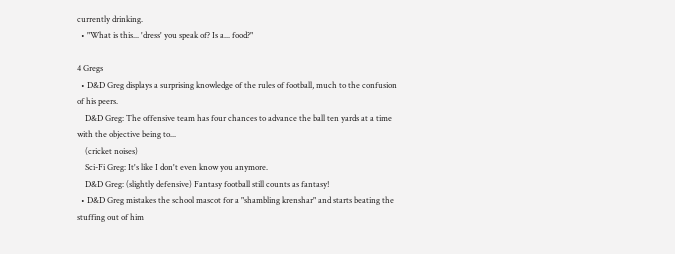currently drinking.
  • "What is this... 'dress' you speak of? Is a... food?"

4 Gregs
  • D&D Greg displays a surprising knowledge of the rules of football, much to the confusion of his peers.
    D&D Greg: The offensive team has four chances to advance the ball ten yards at a time with the objective being to...
    (cricket noises)
    Sci-Fi Greg: It's like I don't even know you anymore.
    D&D Greg: (slightly defensive) Fantasy football still counts as fantasy!
  • D&D Greg mistakes the school mascot for a "shambling krenshar" and starts beating the stuffing out of him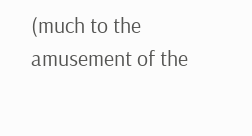(much to the amusement of the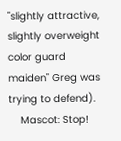"slightly attractive, slightly overweight color guard maiden" Greg was trying to defend).
    Mascot: Stop!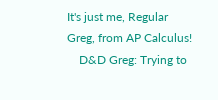It's just me, Regular Greg, from AP Calculus!
    D&D Greg: Trying to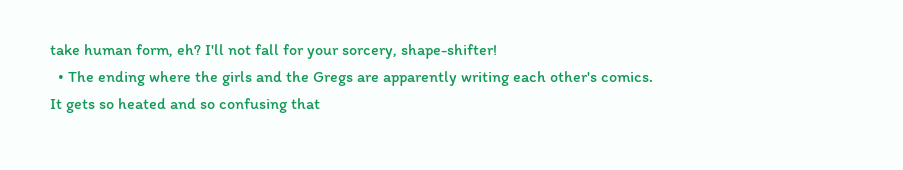take human form, eh? I'll not fall for your sorcery, shape-shifter!
  • The ending where the girls and the Gregs are apparently writing each other's comics. It gets so heated and so confusing that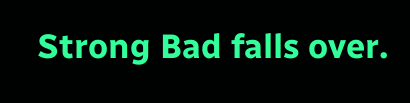Strong Bad falls over.